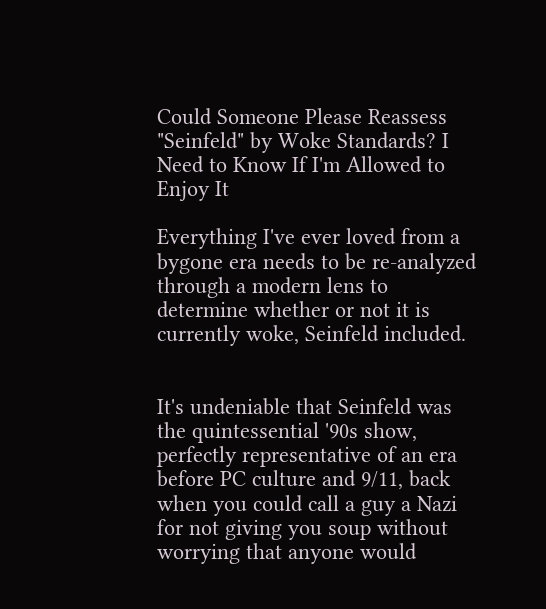Could Someone Please Reassess "Seinfeld" by Woke Standards? I Need to Know If I'm Allowed to Enjoy It

Everything I've ever loved from a bygone era needs to be re-analyzed through a modern lens to determine whether or not it is currently woke, Seinfeld included.


It's undeniable that Seinfeld was the quintessential '90s show, perfectly representative of an era before PC culture and 9/11, back when you could call a guy a Nazi for not giving you soup without worrying that anyone would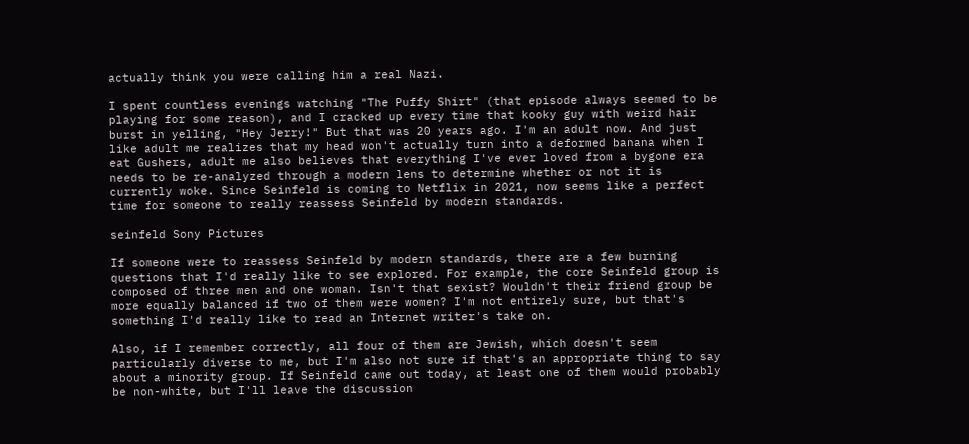actually think you were calling him a real Nazi.

I spent countless evenings watching "The Puffy Shirt" (that episode always seemed to be playing for some reason), and I cracked up every time that kooky guy with weird hair burst in yelling, "Hey Jerry!" But that was 20 years ago. I'm an adult now. And just like adult me realizes that my head won't actually turn into a deformed banana when I eat Gushers, adult me also believes that everything I've ever loved from a bygone era needs to be re-analyzed through a modern lens to determine whether or not it is currently woke. Since Seinfeld is coming to Netflix in 2021, now seems like a perfect time for someone to really reassess Seinfeld by modern standards.

seinfeld Sony Pictures

If someone were to reassess Seinfeld by modern standards, there are a few burning questions that I'd really like to see explored. For example, the core Seinfeld group is composed of three men and one woman. Isn't that sexist? Wouldn't their friend group be more equally balanced if two of them were women? I'm not entirely sure, but that's something I'd really like to read an Internet writer's take on.

Also, if I remember correctly, all four of them are Jewish, which doesn't seem particularly diverse to me, but I'm also not sure if that's an appropriate thing to say about a minority group. If Seinfeld came out today, at least one of them would probably be non-white, but I'll leave the discussion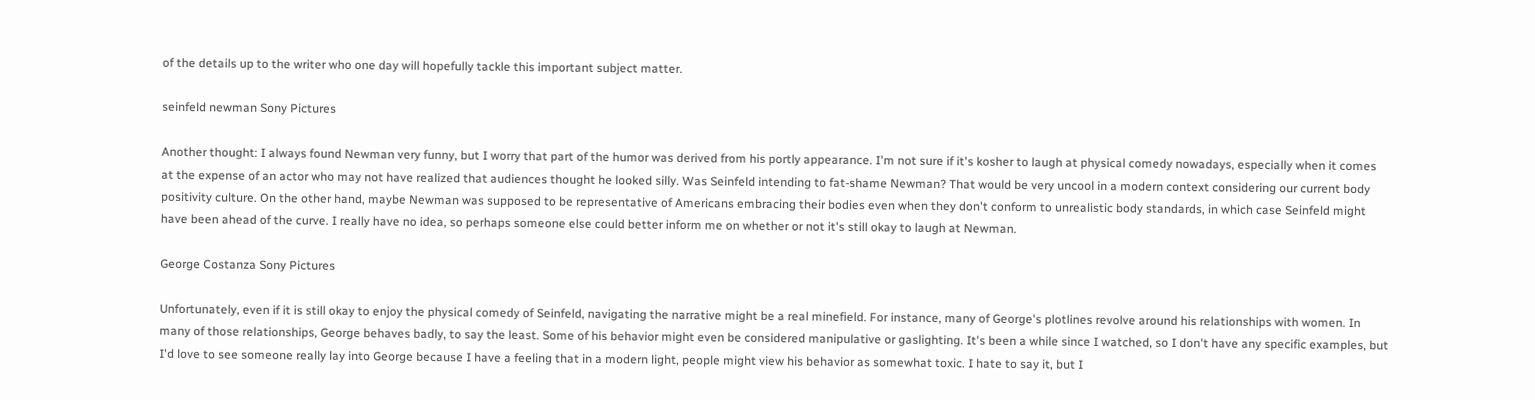of the details up to the writer who one day will hopefully tackle this important subject matter.

seinfeld newman Sony Pictures

Another thought: I always found Newman very funny, but I worry that part of the humor was derived from his portly appearance. I'm not sure if it's kosher to laugh at physical comedy nowadays, especially when it comes at the expense of an actor who may not have realized that audiences thought he looked silly. Was Seinfeld intending to fat-shame Newman? That would be very uncool in a modern context considering our current body positivity culture. On the other hand, maybe Newman was supposed to be representative of Americans embracing their bodies even when they don't conform to unrealistic body standards, in which case Seinfeld might have been ahead of the curve. I really have no idea, so perhaps someone else could better inform me on whether or not it's still okay to laugh at Newman.

George Costanza Sony Pictures

Unfortunately, even if it is still okay to enjoy the physical comedy of Seinfeld, navigating the narrative might be a real minefield. For instance, many of George's plotlines revolve around his relationships with women. In many of those relationships, George behaves badly, to say the least. Some of his behavior might even be considered manipulative or gaslighting. It's been a while since I watched, so I don't have any specific examples, but I'd love to see someone really lay into George because I have a feeling that in a modern light, people might view his behavior as somewhat toxic. I hate to say it, but I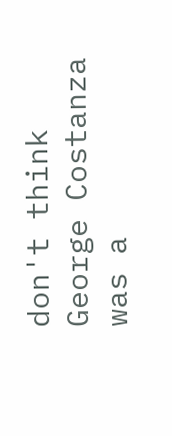don't think George Costanza was a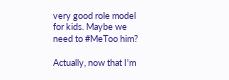very good role model for kids. Maybe we need to #MeToo him?

Actually, now that I'm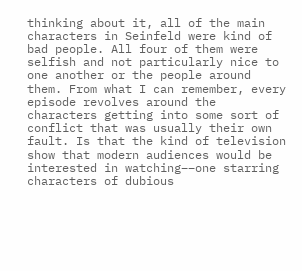thinking about it, all of the main characters in Seinfeld were kind of bad people. All four of them were selfish and not particularly nice to one another or the people around them. From what I can remember, every episode revolves around the characters getting into some sort of conflict that was usually their own fault. Is that the kind of television show that modern audiences would be interested in watching––one starring characters of dubious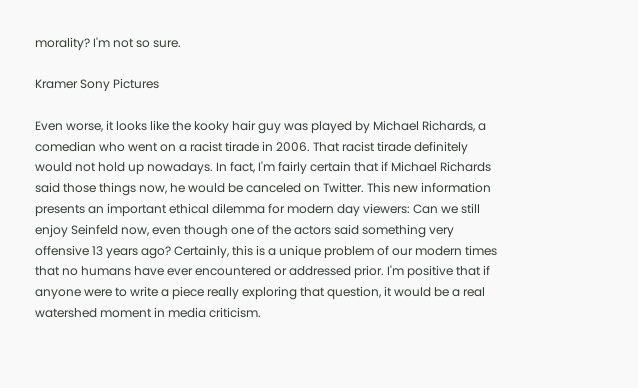morality? I'm not so sure.

Kramer Sony Pictures

Even worse, it looks like the kooky hair guy was played by Michael Richards, a comedian who went on a racist tirade in 2006. That racist tirade definitely would not hold up nowadays. In fact, I'm fairly certain that if Michael Richards said those things now, he would be canceled on Twitter. This new information presents an important ethical dilemma for modern day viewers: Can we still enjoy Seinfeld now, even though one of the actors said something very offensive 13 years ago? Certainly, this is a unique problem of our modern times that no humans have ever encountered or addressed prior. I'm positive that if anyone were to write a piece really exploring that question, it would be a real watershed moment in media criticism.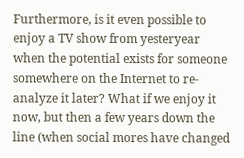Furthermore, is it even possible to enjoy a TV show from yesteryear when the potential exists for someone somewhere on the Internet to re-analyze it later? What if we enjoy it now, but then a few years down the line (when social mores have changed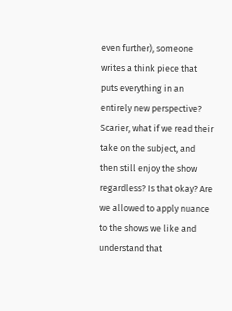even further), someone writes a think piece that puts everything in an entirely new perspective? Scarier, what if we read their take on the subject, and then still enjoy the show regardless? Is that okay? Are we allowed to apply nuance to the shows we like and understand that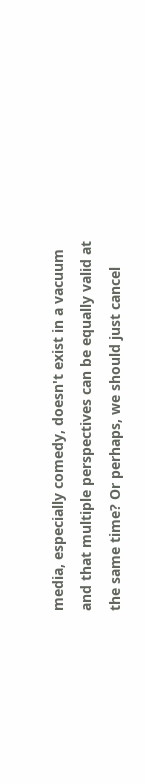media, especially comedy, doesn't exist in a vacuum and that multiple perspectives can be equally valid at the same time? Or perhaps, we should just cancel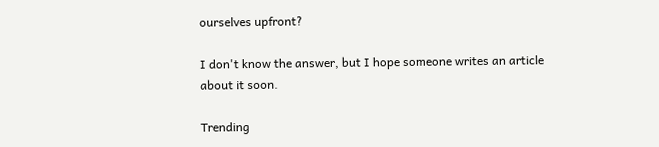ourselves upfront?

I don't know the answer, but I hope someone writes an article about it soon.

Trending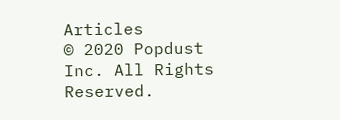Articles
© 2020 Popdust Inc. All Rights Reserved.